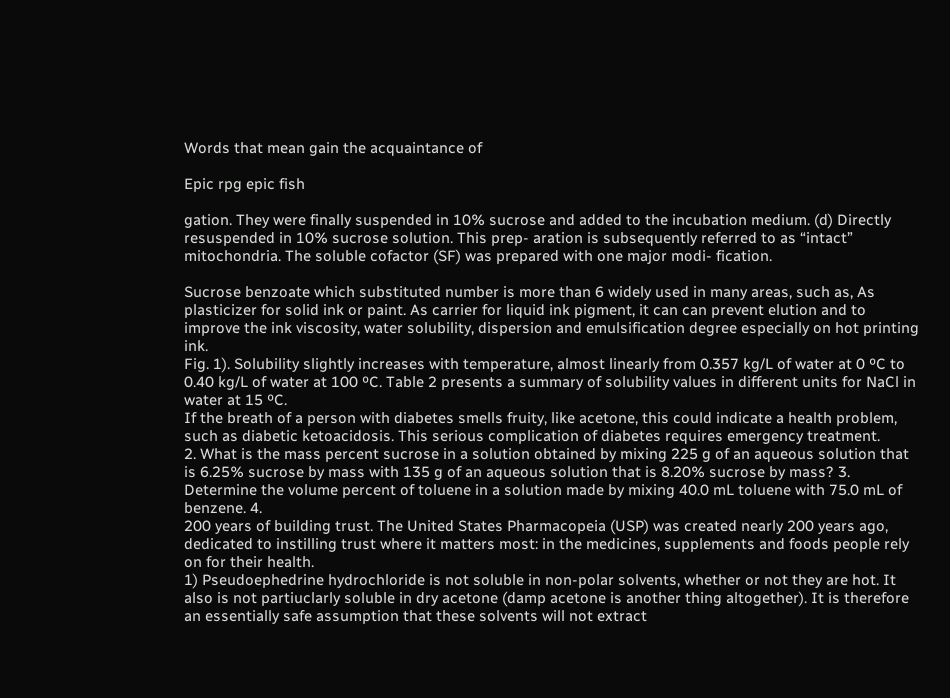Words that mean gain the acquaintance of

Epic rpg epic fish

gation. They were finally suspended in 10% sucrose and added to the incubation medium. (d) Directly resuspended in 10% sucrose solution. This prep- aration is subsequently referred to as “intact” mitochondria. The soluble cofactor (SF) was prepared with one major modi- fication.

Sucrose benzoate which substituted number is more than 6 widely used in many areas, such as, As plasticizer for solid ink or paint. As carrier for liquid ink pigment, it can can prevent elution and to improve the ink viscosity, water solubility, dispersion and emulsification degree especially on hot printing ink.
Fig. 1). Solubility slightly increases with temperature, almost linearly from 0.357 kg/L of water at 0 ºC to 0.40 kg/L of water at 100 ºC. Table 2 presents a summary of solubility values in different units for NaCl in water at 15 ºC.
If the breath of a person with diabetes smells fruity, like acetone, this could indicate a health problem, such as diabetic ketoacidosis. This serious complication of diabetes requires emergency treatment.
2. What is the mass percent sucrose in a solution obtained by mixing 225 g of an aqueous solution that is 6.25% sucrose by mass with 135 g of an aqueous solution that is 8.20% sucrose by mass? 3. Determine the volume percent of toluene in a solution made by mixing 40.0 mL toluene with 75.0 mL of benzene. 4.
200 years of building trust. The United States Pharmacopeia (USP) was created nearly 200 years ago, dedicated to instilling trust where it matters most: in the medicines, supplements and foods people rely on for their health.
1) Pseudoephedrine hydrochloride is not soluble in non-polar solvents, whether or not they are hot. It also is not partiuclarly soluble in dry acetone (damp acetone is another thing altogether). It is therefore an essentially safe assumption that these solvents will not extract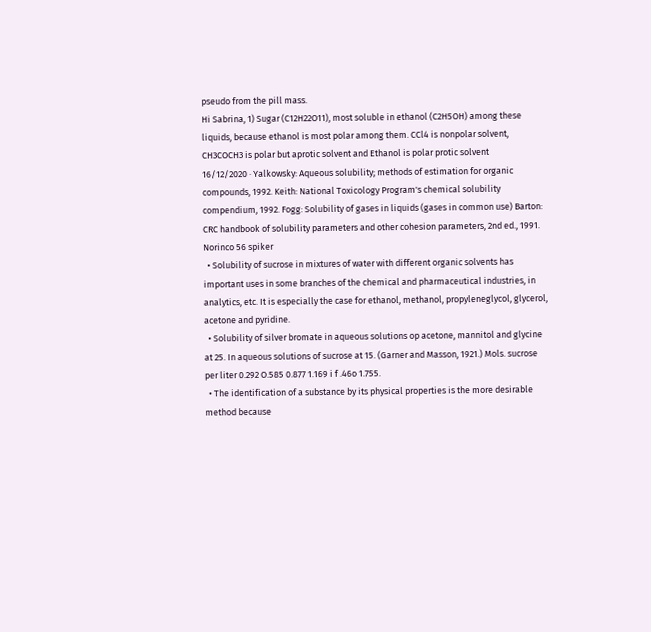pseudo from the pill mass.
Hi Sabrina, 1) Sugar (C12H22O11), most soluble in ethanol (C2H5OH) among these liquids, because ethanol is most polar among them. CCl4 is nonpolar solvent, CH3COCH3 is polar but aprotic solvent and Ethanol is polar protic solvent
16/12/2020 · Yalkowsky: Aqueous solubility; methods of estimation for organic compounds, 1992. Keith: National Toxicology Program's chemical solubility compendium, 1992. Fogg: Solubility of gases in liquids (gases in common use) Barton: CRC handbook of solubility parameters and other cohesion parameters, 2nd ed., 1991.
Norinco 56 spiker
  • Solubility of sucrose in mixtures of water with different organic solvents has important uses in some branches of the chemical and pharmaceutical industries, in analytics, etc. It is especially the case for ethanol, methanol, propyleneglycol, glycerol, acetone and pyridine.
  • Solubility of silver bromate in aqueous solutions op acetone, mannitol and glycine at 25. In aqueous solutions of sucrose at 15. (Garner and Masson, 1921.) Mols. sucrose per liter 0.292 O.585 0.877 1.169 i f .46o 1.755.
  • The identification of a substance by its physical properties is the more desirable method because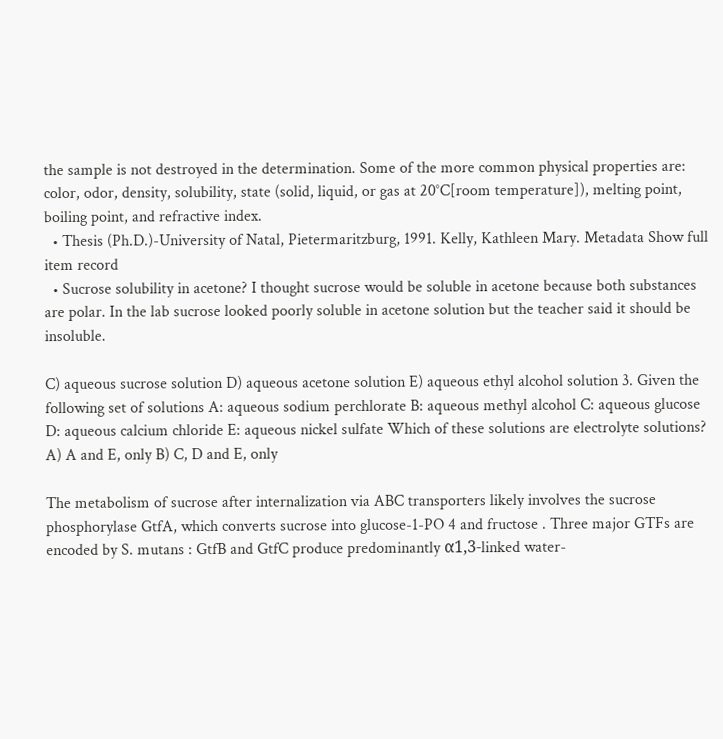the sample is not destroyed in the determination. Some of the more common physical properties are: color, odor, density, solubility, state (solid, liquid, or gas at 20°C[room temperature]), melting point, boiling point, and refractive index.
  • Thesis (Ph.D.)-University of Natal, Pietermaritzburg, 1991. Kelly, Kathleen Mary. Metadata Show full item record
  • Sucrose solubility in acetone? I thought sucrose would be soluble in acetone because both substances are polar. In the lab sucrose looked poorly soluble in acetone solution but the teacher said it should be insoluble.

C) aqueous sucrose solution D) aqueous acetone solution E) aqueous ethyl alcohol solution 3. Given the following set of solutions A: aqueous sodium perchlorate B: aqueous methyl alcohol C: aqueous glucose D: aqueous calcium chloride E: aqueous nickel sulfate Which of these solutions are electrolyte solutions? A) A and E, only B) C, D and E, only

The metabolism of sucrose after internalization via ABC transporters likely involves the sucrose phosphorylase GtfA, which converts sucrose into glucose-1-PO 4 and fructose . Three major GTFs are encoded by S. mutans : GtfB and GtfC produce predominantly α1,3-linked water-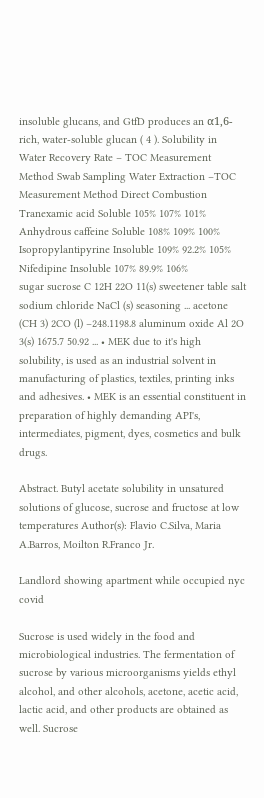insoluble glucans, and GtfD produces an α1,6-rich, water-soluble glucan ( 4 ). Solubility in Water Recovery Rate – TOC Measurement Method Swab Sampling Water Extraction –TOC Measurement Method Direct Combustion Tranexamic acid Soluble 105% 107% 101% Anhydrous caffeine Soluble 108% 109% 100% Isopropylantipyrine Insoluble 109% 92.2% 105% Nifedipine Insoluble 107% 89.9% 106%
sugar sucrose C 12H 22O 11(s) sweetener table salt sodium chloride NaCl (s) seasoning ... acetone (CH 3) 2CO (l) –248.1198.8 aluminum oxide Al 2O 3(s) 1675.7 50.92 ... • MEK due to it's high solubility, is used as an industrial solvent in manufacturing of plastics, textiles, printing inks and adhesives. • MEK is an essential constituent in preparation of highly demanding API's, intermediates, pigment, dyes, cosmetics and bulk drugs.

Abstract. Butyl acetate solubility in unsatured solutions of glucose, sucrose and fructose at low temperatures Author(s): Flavio C.Silva, Maria A.Barros, Moilton R.Franco Jr.

Landlord showing apartment while occupied nyc covid

Sucrose is used widely in the food and microbiological industries. The fermentation of sucrose by various microorganisms yields ethyl alcohol, and other alcohols, acetone, acetic acid, lactic acid, and other products are obtained as well. Sucrose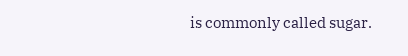is commonly called sugar.